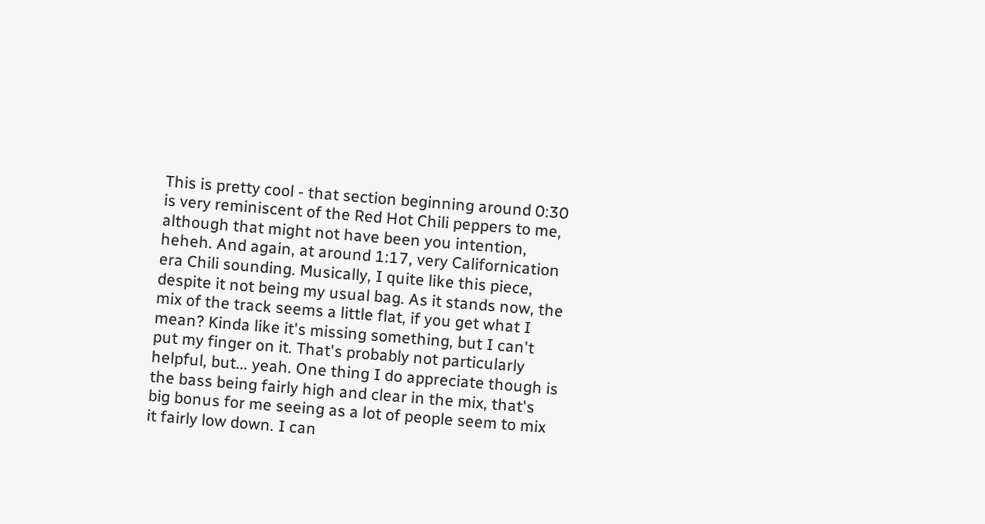This is pretty cool - that section beginning around 0:30 is very reminiscent of the Red Hot Chili peppers to me, although that might not have been you intention, heheh. And again, at around 1:17, very Californication era Chili sounding. Musically, I quite like this piece, despite it not being my usual bag. As it stands now, the mix of the track seems a little flat, if you get what I mean? Kinda like it's missing something, but I can't put my finger on it. That's probably not particularly helpful, but... yeah. One thing I do appreciate though is the bass being fairly high and clear in the mix, that's big bonus for me seeing as a lot of people seem to mix it fairly low down. I can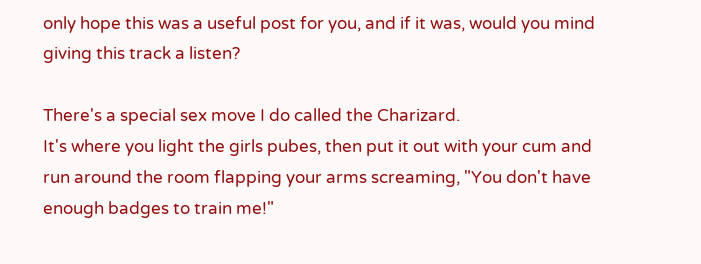only hope this was a useful post for you, and if it was, would you mind giving this track a listen?

There's a special sex move I do called the Charizard.
It's where you light the girls pubes, then put it out with your cum and run around the room flapping your arms screaming, "You don't have enough badges to train me!"